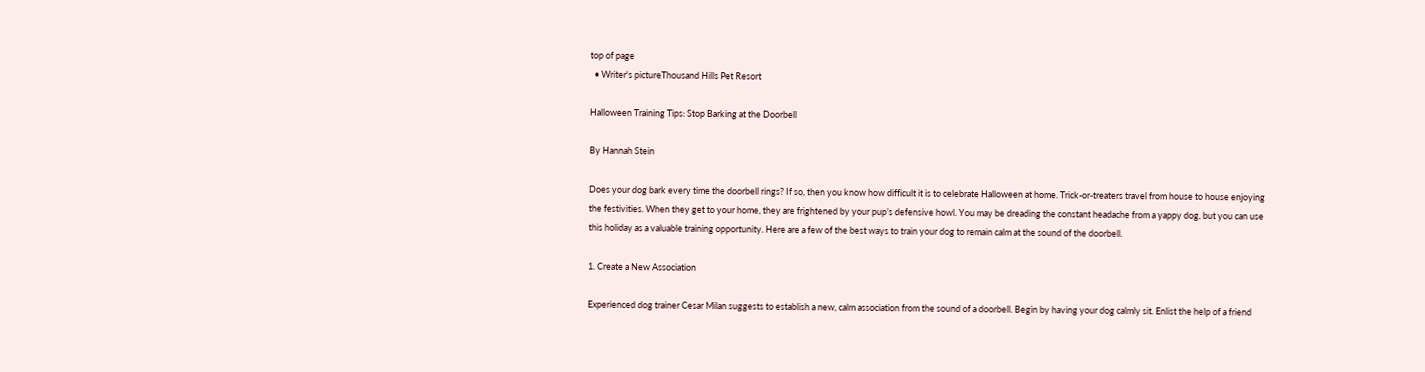top of page
  • Writer's pictureThousand Hills Pet Resort

Halloween Training Tips: Stop Barking at the Doorbell

By Hannah Stein

Does your dog bark every time the doorbell rings? If so, then you know how difficult it is to celebrate Halloween at home. Trick-or-treaters travel from house to house enjoying the festivities. When they get to your home, they are frightened by your pup’s defensive howl. You may be dreading the constant headache from a yappy dog, but you can use this holiday as a valuable training opportunity. Here are a few of the best ways to train your dog to remain calm at the sound of the doorbell.

1. Create a New Association

Experienced dog trainer Cesar Milan suggests to establish a new, calm association from the sound of a doorbell. Begin by having your dog calmly sit. Enlist the help of a friend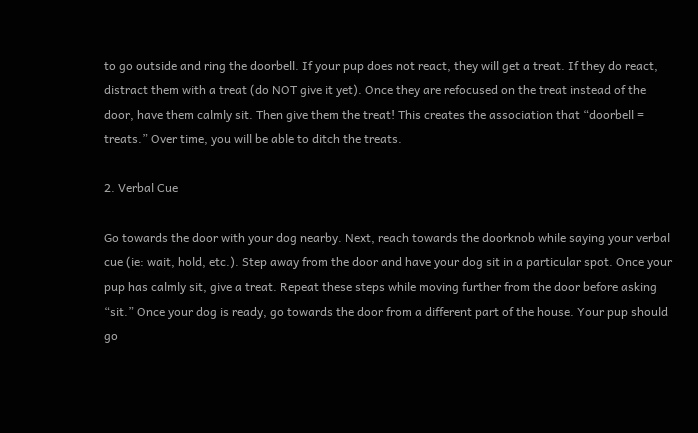to go outside and ring the doorbell. If your pup does not react, they will get a treat. If they do react, distract them with a treat (do NOT give it yet). Once they are refocused on the treat instead of the door, have them calmly sit. Then give them the treat! This creates the association that “doorbell = treats.” Over time, you will be able to ditch the treats.

2. Verbal Cue

Go towards the door with your dog nearby. Next, reach towards the doorknob while saying your verbal cue (ie: wait, hold, etc.). Step away from the door and have your dog sit in a particular spot. Once your pup has calmly sit, give a treat. Repeat these steps while moving further from the door before asking “sit.” Once your dog is ready, go towards the door from a different part of the house. Your pup should go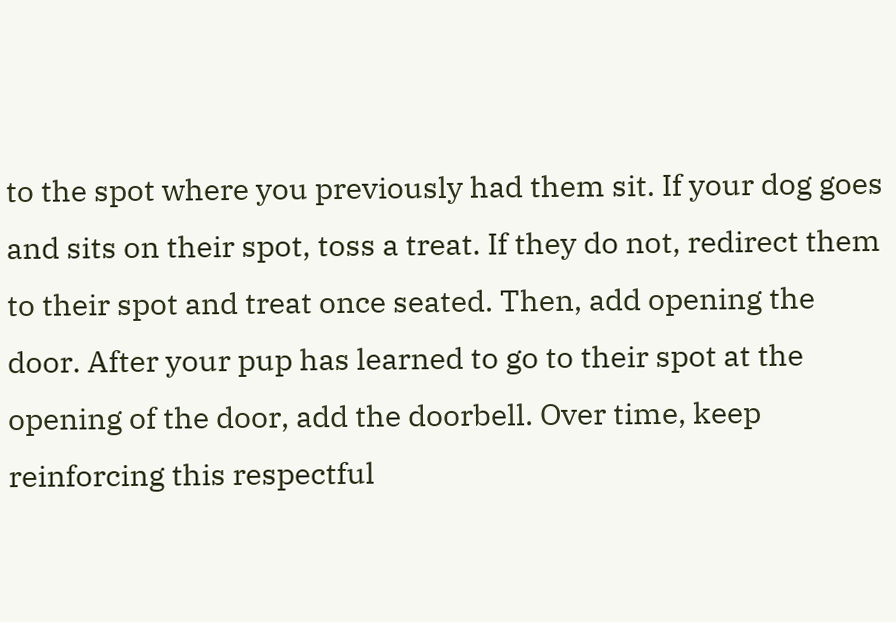to the spot where you previously had them sit. If your dog goes and sits on their spot, toss a treat. If they do not, redirect them to their spot and treat once seated. Then, add opening the door. After your pup has learned to go to their spot at the opening of the door, add the doorbell. Over time, keep reinforcing this respectful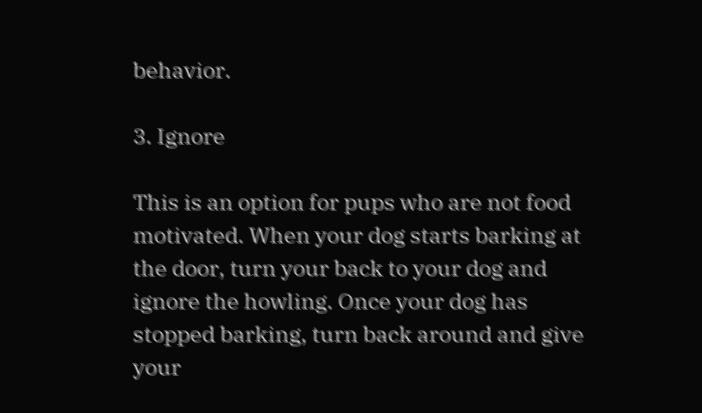behavior.

3. Ignore

This is an option for pups who are not food motivated. When your dog starts barking at the door, turn your back to your dog and ignore the howling. Once your dog has stopped barking, turn back around and give your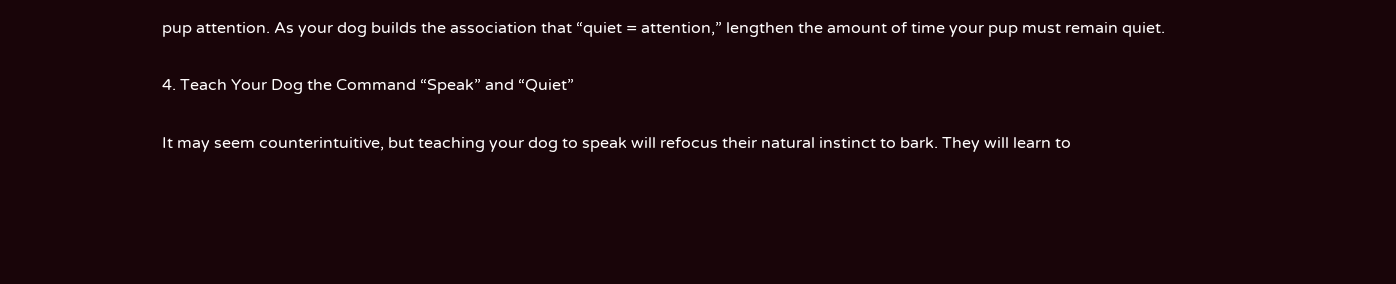pup attention. As your dog builds the association that “quiet = attention,” lengthen the amount of time your pup must remain quiet.

4. Teach Your Dog the Command “Speak” and “Quiet”

It may seem counterintuitive, but teaching your dog to speak will refocus their natural instinct to bark. They will learn to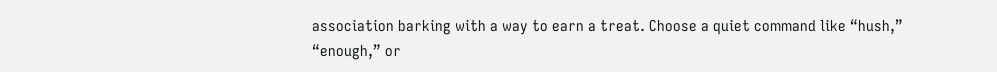association barking with a way to earn a treat. Choose a quiet command like “hush,” “enough,” or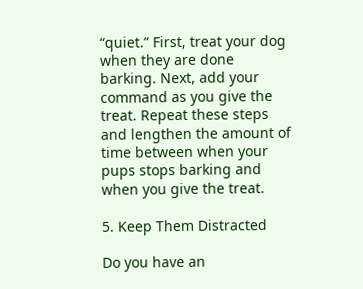“quiet.” First, treat your dog when they are done barking. Next, add your command as you give the treat. Repeat these steps and lengthen the amount of time between when your pups stops barking and when you give the treat.

5. Keep Them Distracted

Do you have an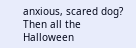anxious, scared dog? Then all the Halloween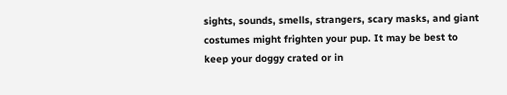sights, sounds, smells, strangers, scary masks, and giant costumes might frighten your pup. It may be best to keep your doggy crated or in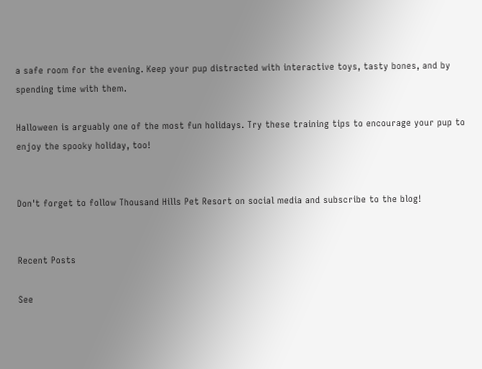a safe room for the evening. Keep your pup distracted with interactive toys, tasty bones, and by spending time with them.

Halloween is arguably one of the most fun holidays. Try these training tips to encourage your pup to enjoy the spooky holiday, too!


Don't forget to follow Thousand Hills Pet Resort on social media and subscribe to the blog!


Recent Posts

See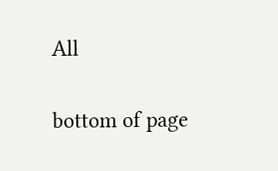All


bottom of page